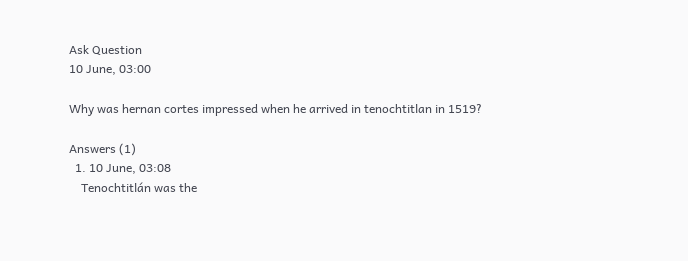Ask Question
10 June, 03:00

Why was hernan cortes impressed when he arrived in tenochtitlan in 1519?

Answers (1)
  1. 10 June, 03:08
    Tenochtitlán was the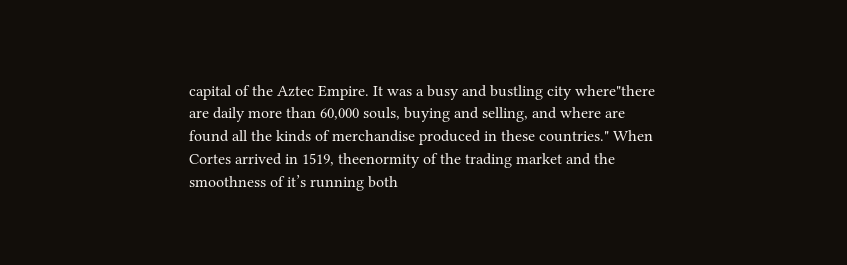capital of the Aztec Empire. It was a busy and bustling city where"there are daily more than 60,000 souls, buying and selling, and where are found all the kinds of merchandise produced in these countries." When Cortes arrived in 1519, theenormity of the trading market and the smoothness of it’s running both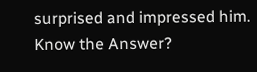surprised and impressed him.
Know the Answer?